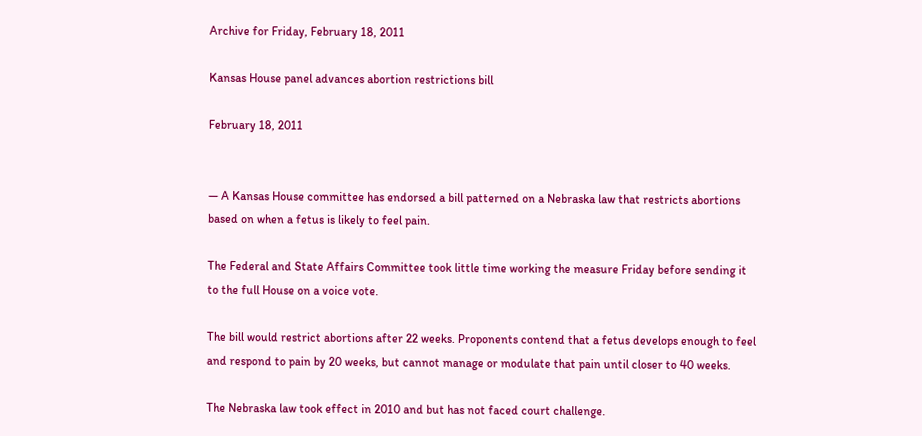Archive for Friday, February 18, 2011

Kansas House panel advances abortion restrictions bill

February 18, 2011


— A Kansas House committee has endorsed a bill patterned on a Nebraska law that restricts abortions based on when a fetus is likely to feel pain.

The Federal and State Affairs Committee took little time working the measure Friday before sending it to the full House on a voice vote.

The bill would restrict abortions after 22 weeks. Proponents contend that a fetus develops enough to feel and respond to pain by 20 weeks, but cannot manage or modulate that pain until closer to 40 weeks.

The Nebraska law took effect in 2010 and but has not faced court challenge.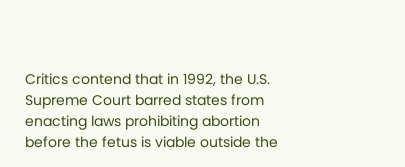Critics contend that in 1992, the U.S. Supreme Court barred states from enacting laws prohibiting abortion before the fetus is viable outside the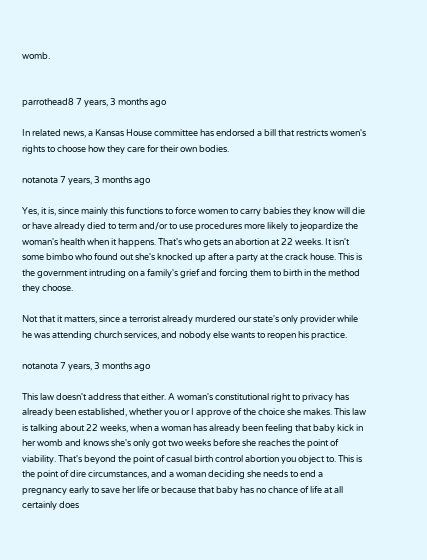womb.


parrothead8 7 years, 3 months ago

In related news, a Kansas House committee has endorsed a bill that restricts women's rights to choose how they care for their own bodies.

notanota 7 years, 3 months ago

Yes, it is, since mainly this functions to force women to carry babies they know will die or have already died to term and/or to use procedures more likely to jeopardize the woman's health when it happens. That's who gets an abortion at 22 weeks. It isn't some bimbo who found out she's knocked up after a party at the crack house. This is the government intruding on a family's grief and forcing them to birth in the method they choose.

Not that it matters, since a terrorist already murdered our state's only provider while he was attending church services, and nobody else wants to reopen his practice.

notanota 7 years, 3 months ago

This law doesn't address that either. A woman's constitutional right to privacy has already been established, whether you or I approve of the choice she makes. This law is talking about 22 weeks, when a woman has already been feeling that baby kick in her womb and knows she's only got two weeks before she reaches the point of viability. That's beyond the point of casual birth control abortion you object to. This is the point of dire circumstances, and a woman deciding she needs to end a pregnancy early to save her life or because that baby has no chance of life at all certainly does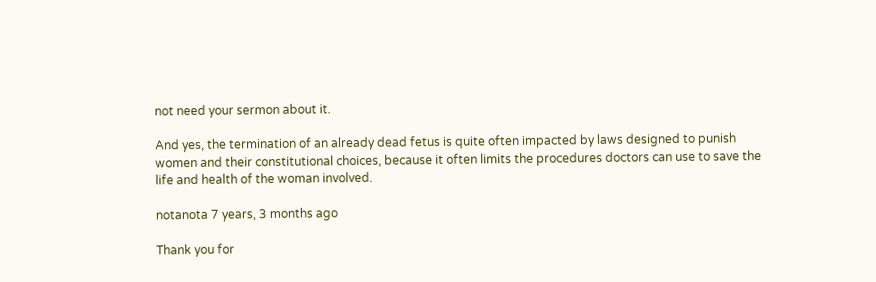not need your sermon about it.

And yes, the termination of an already dead fetus is quite often impacted by laws designed to punish women and their constitutional choices, because it often limits the procedures doctors can use to save the life and health of the woman involved.

notanota 7 years, 3 months ago

Thank you for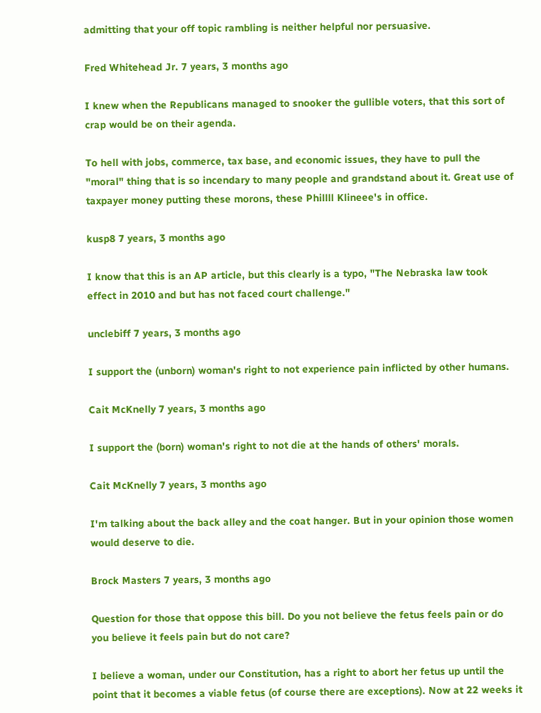admitting that your off topic rambling is neither helpful nor persuasive.

Fred Whitehead Jr. 7 years, 3 months ago

I knew when the Republicans managed to snooker the gullible voters, that this sort of crap would be on their agenda.

To hell with jobs, commerce, tax base, and economic issues, they have to pull the "moral" thing that is so incendary to many people and grandstand about it. Great use of taxpayer money putting these morons, these Phillll Klineee's in office.

kusp8 7 years, 3 months ago

I know that this is an AP article, but this clearly is a typo, "The Nebraska law took effect in 2010 and but has not faced court challenge."

unclebiff 7 years, 3 months ago

I support the (unborn) woman's right to not experience pain inflicted by other humans.

Cait McKnelly 7 years, 3 months ago

I support the (born) woman's right to not die at the hands of others' morals.

Cait McKnelly 7 years, 3 months ago

I'm talking about the back alley and the coat hanger. But in your opinion those women would deserve to die.

Brock Masters 7 years, 3 months ago

Question for those that oppose this bill. Do you not believe the fetus feels pain or do you believe it feels pain but do not care?

I believe a woman, under our Constitution, has a right to abort her fetus up until the point that it becomes a viable fetus (of course there are exceptions). Now at 22 weeks it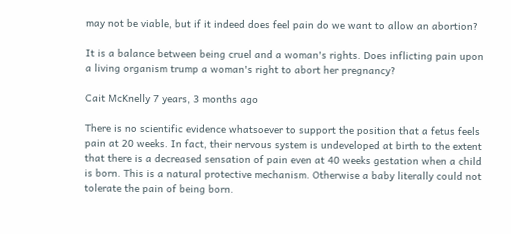may not be viable, but if it indeed does feel pain do we want to allow an abortion?

It is a balance between being cruel and a woman's rights. Does inflicting pain upon a living organism trump a woman's right to abort her pregnancy?

Cait McKnelly 7 years, 3 months ago

There is no scientific evidence whatsoever to support the position that a fetus feels pain at 20 weeks. In fact, their nervous system is undeveloped at birth to the extent that there is a decreased sensation of pain even at 40 weeks gestation when a child is born. This is a natural protective mechanism. Otherwise a baby literally could not tolerate the pain of being born.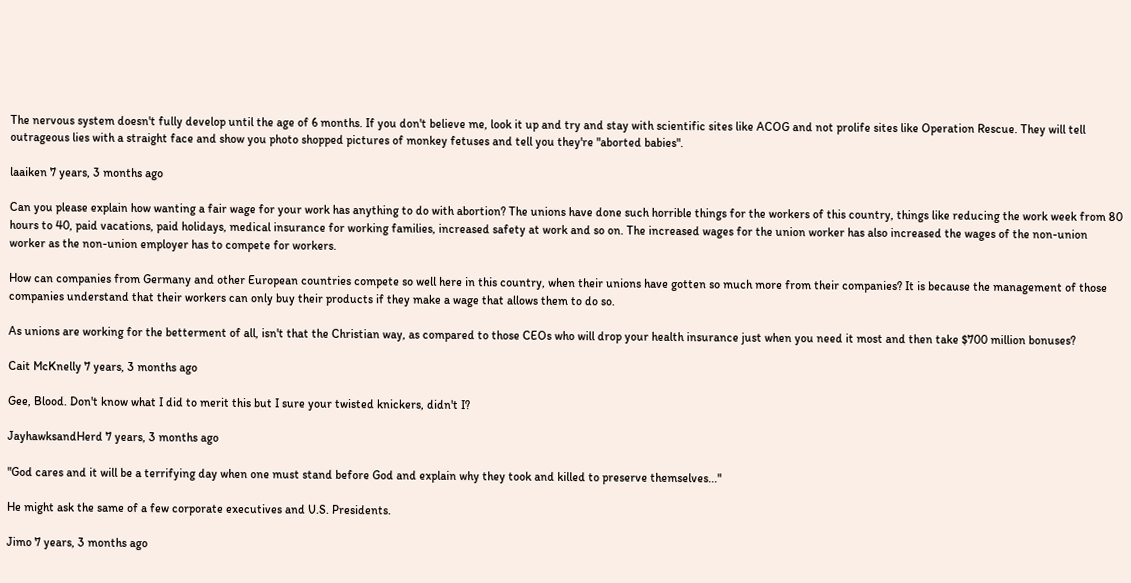The nervous system doesn't fully develop until the age of 6 months. If you don't believe me, look it up and try and stay with scientific sites like ACOG and not prolife sites like Operation Rescue. They will tell outrageous lies with a straight face and show you photo shopped pictures of monkey fetuses and tell you they're "aborted babies".

laaiken 7 years, 3 months ago

Can you please explain how wanting a fair wage for your work has anything to do with abortion? The unions have done such horrible things for the workers of this country, things like reducing the work week from 80 hours to 40, paid vacations, paid holidays, medical insurance for working families, increased safety at work and so on. The increased wages for the union worker has also increased the wages of the non-union worker as the non-union employer has to compete for workers.

How can companies from Germany and other European countries compete so well here in this country, when their unions have gotten so much more from their companies? It is because the management of those companies understand that their workers can only buy their products if they make a wage that allows them to do so.

As unions are working for the betterment of all, isn't that the Christian way, as compared to those CEOs who will drop your health insurance just when you need it most and then take $700 million bonuses?

Cait McKnelly 7 years, 3 months ago

Gee, Blood. Don't know what I did to merit this but I sure your twisted knickers, didn't I?

JayhawksandHerd 7 years, 3 months ago

"God cares and it will be a terrifying day when one must stand before God and explain why they took and killed to preserve themselves..."

He might ask the same of a few corporate executives and U.S. Presidents.

Jimo 7 years, 3 months ago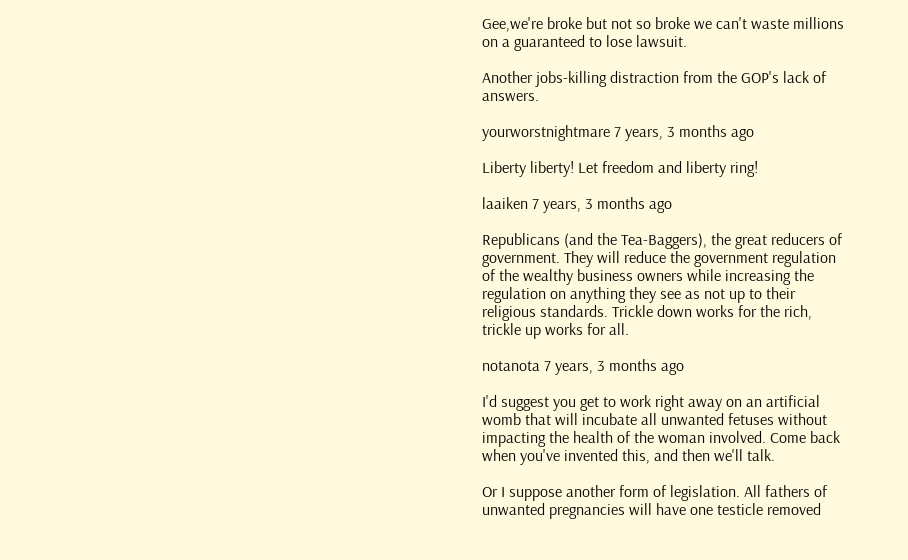Gee,we're broke but not so broke we can't waste millions on a guaranteed to lose lawsuit.

Another jobs-killing distraction from the GOP's lack of answers.

yourworstnightmare 7 years, 3 months ago

Liberty liberty! Let freedom and liberty ring!

laaiken 7 years, 3 months ago

Republicans (and the Tea-Baggers), the great reducers of government. They will reduce the government regulation of the wealthy business owners while increasing the regulation on anything they see as not up to their religious standards. Trickle down works for the rich, trickle up works for all.

notanota 7 years, 3 months ago

I'd suggest you get to work right away on an artificial womb that will incubate all unwanted fetuses without impacting the health of the woman involved. Come back when you've invented this, and then we'll talk.

Or I suppose another form of legislation. All fathers of unwanted pregnancies will have one testicle removed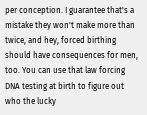per conception. I guarantee that's a mistake they won't make more than twice, and hey, forced birthing should have consequences for men, too. You can use that law forcing DNA testing at birth to figure out who the lucky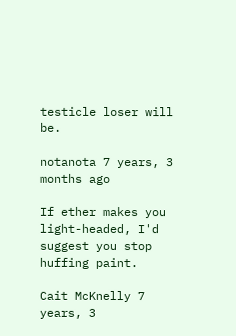testicle loser will be.

notanota 7 years, 3 months ago

If ether makes you light-headed, I'd suggest you stop huffing paint.

Cait McKnelly 7 years, 3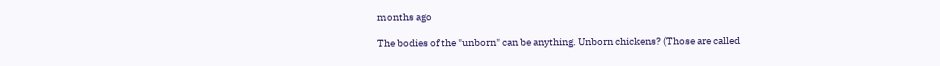months ago

The bodies of the "unborn" can be anything. Unborn chickens? (Those are called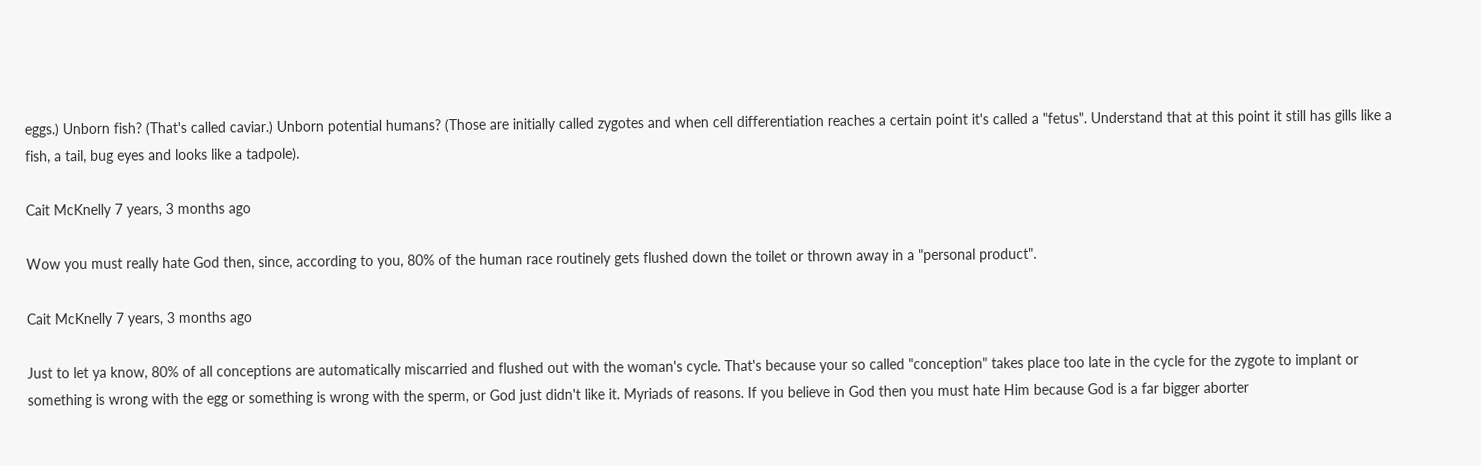eggs.) Unborn fish? (That's called caviar.) Unborn potential humans? (Those are initially called zygotes and when cell differentiation reaches a certain point it's called a "fetus". Understand that at this point it still has gills like a fish, a tail, bug eyes and looks like a tadpole).

Cait McKnelly 7 years, 3 months ago

Wow you must really hate God then, since, according to you, 80% of the human race routinely gets flushed down the toilet or thrown away in a "personal product".

Cait McKnelly 7 years, 3 months ago

Just to let ya know, 80% of all conceptions are automatically miscarried and flushed out with the woman's cycle. That's because your so called "conception" takes place too late in the cycle for the zygote to implant or something is wrong with the egg or something is wrong with the sperm, or God just didn't like it. Myriads of reasons. If you believe in God then you must hate Him because God is a far bigger aborter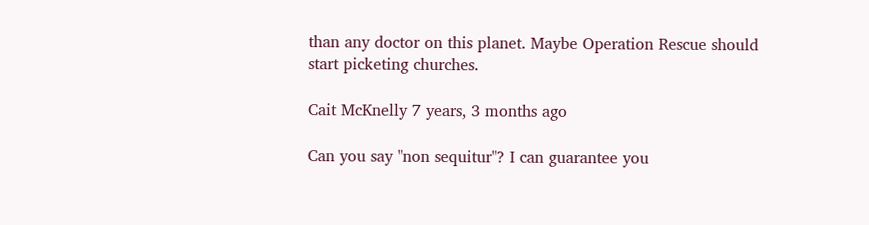than any doctor on this planet. Maybe Operation Rescue should start picketing churches.

Cait McKnelly 7 years, 3 months ago

Can you say "non sequitur"? I can guarantee you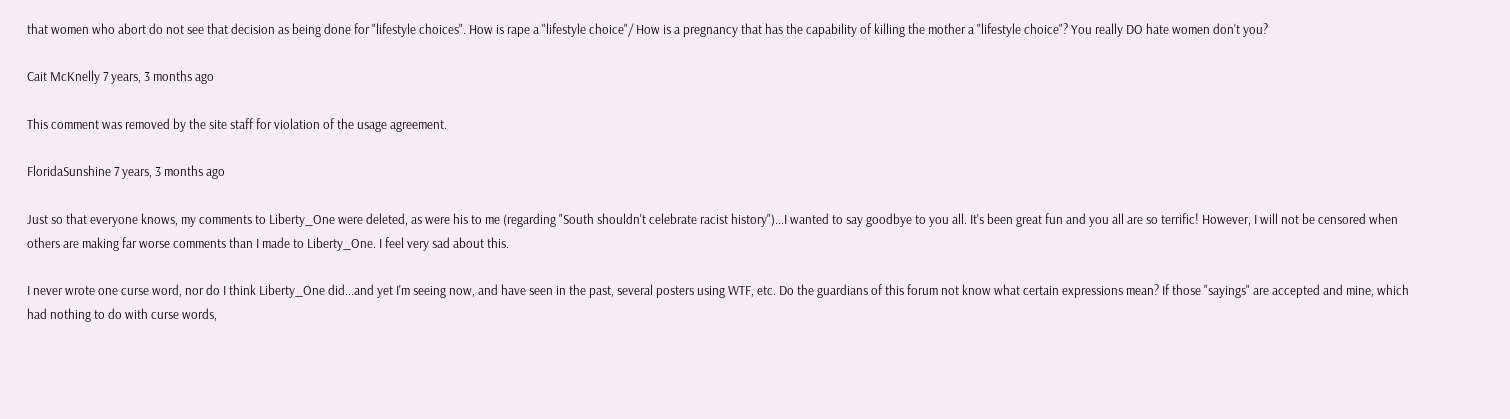that women who abort do not see that decision as being done for "lifestyle choices". How is rape a "lifestyle choice"/ How is a pregnancy that has the capability of killing the mother a "lifestyle choice"? You really DO hate women don't you?

Cait McKnelly 7 years, 3 months ago

This comment was removed by the site staff for violation of the usage agreement.

FloridaSunshine 7 years, 3 months ago

Just so that everyone knows, my comments to Liberty_One were deleted, as were his to me (regarding "South shouldn't celebrate racist history")...I wanted to say goodbye to you all. It's been great fun and you all are so terrific! However, I will not be censored when others are making far worse comments than I made to Liberty_One. I feel very sad about this.

I never wrote one curse word, nor do I think Liberty_One did...and yet I'm seeing now, and have seen in the past, several posters using WTF, etc. Do the guardians of this forum not know what certain expressions mean? If those "sayings" are accepted and mine, which had nothing to do with curse words,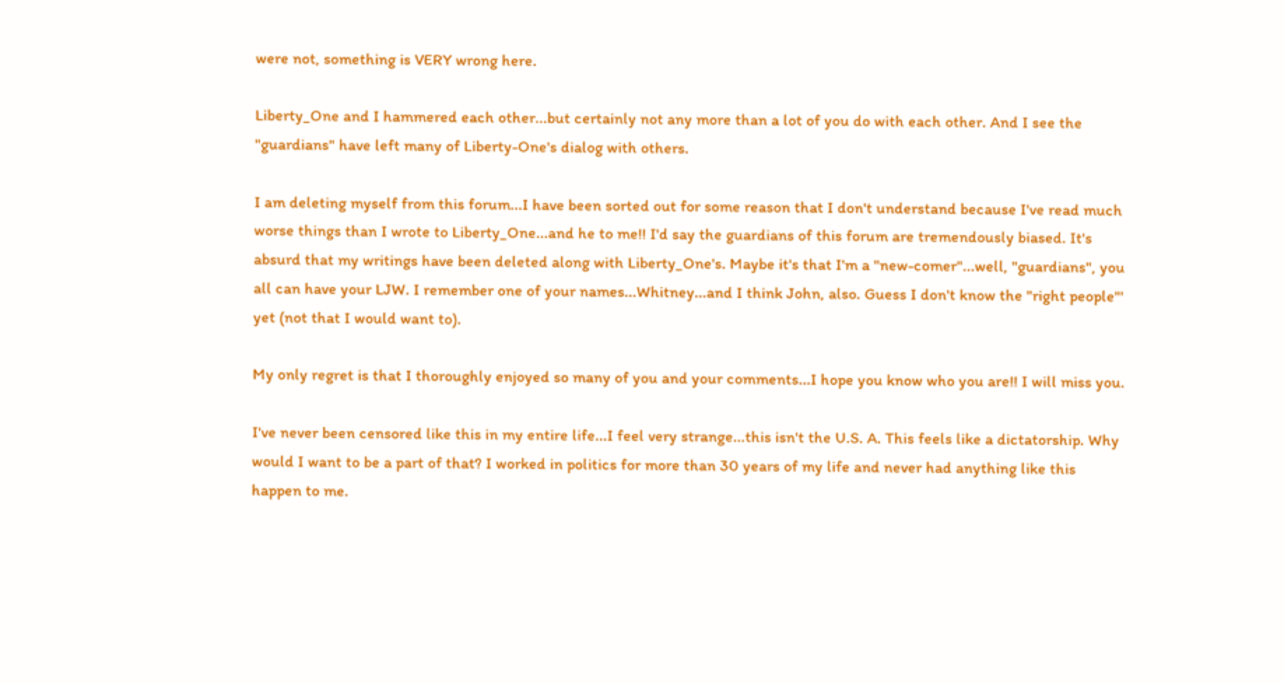were not, something is VERY wrong here.

Liberty_One and I hammered each other...but certainly not any more than a lot of you do with each other. And I see the "guardians" have left many of Liberty-One's dialog with others.

I am deleting myself from this forum...I have been sorted out for some reason that I don't understand because I've read much worse things than I wrote to Liberty_One...and he to me!! I'd say the guardians of this forum are tremendously biased. It's absurd that my writings have been deleted along with Liberty_One's. Maybe it's that I'm a "new-comer"...well, "guardians", you all can have your LJW. I remember one of your names...Whitney...and I think John, also. Guess I don't know the "right people"' yet (not that I would want to).

My only regret is that I thoroughly enjoyed so many of you and your comments...I hope you know who you are!! I will miss you.

I've never been censored like this in my entire life...I feel very strange...this isn't the U.S. A. This feels like a dictatorship. Why would I want to be a part of that? I worked in politics for more than 30 years of my life and never had anything like this happen to me.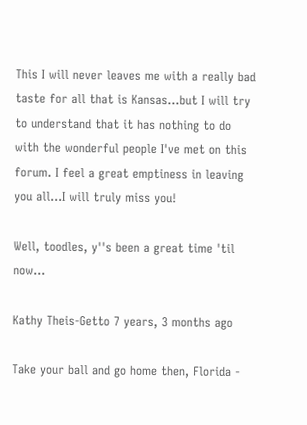This I will never leaves me with a really bad taste for all that is Kansas...but I will try to understand that it has nothing to do with the wonderful people I've met on this forum. I feel a great emptiness in leaving you all...I will truly miss you!

Well, toodles, y''s been a great time 'til now...

Kathy Theis-Getto 7 years, 3 months ago

Take your ball and go home then, Florida -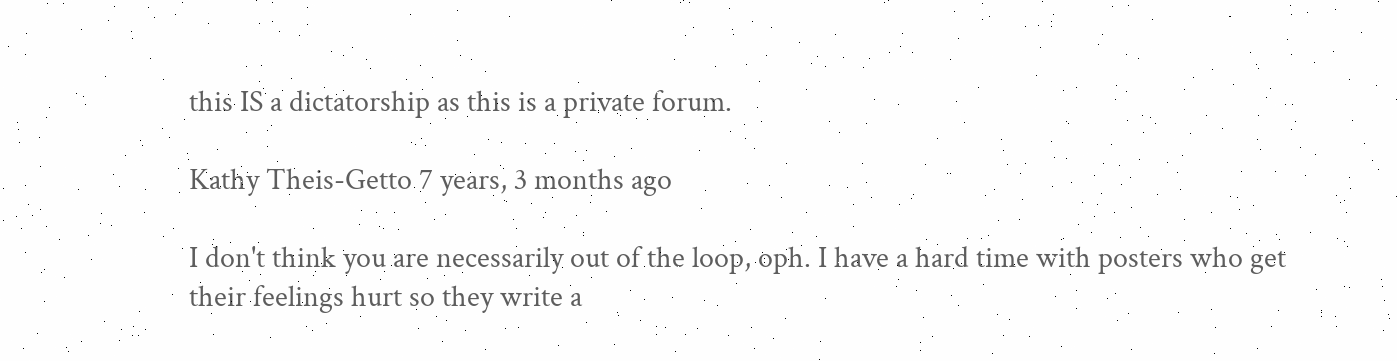this IS a dictatorship as this is a private forum.

Kathy Theis-Getto 7 years, 3 months ago

I don't think you are necessarily out of the loop, oph. I have a hard time with posters who get their feelings hurt so they write a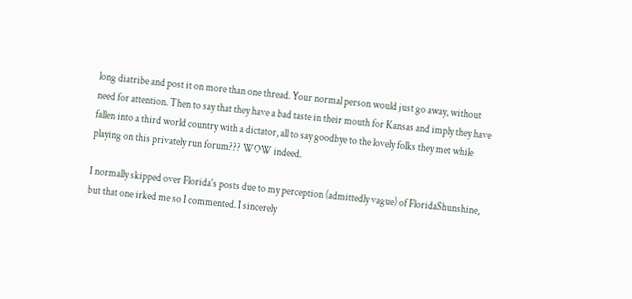long diatribe and post it on more than one thread. Your normal person would just go away, without need for attention. Then to say that they have a bad taste in their mouth for Kansas and imply they have fallen into a third world country with a dictator, all to say goodbye to the lovely folks they met while playing on this privately run forum??? WOW indeed.

I normally skipped over Florida's posts due to my perception (admittedly vague) of FloridaShunshine, but that one irked me so I commented. I sincerely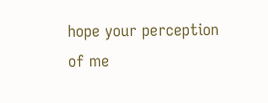hope your perception of me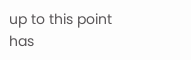up to this point has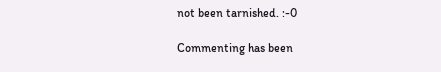not been tarnished. :-0

Commenting has been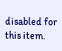disabled for this item.